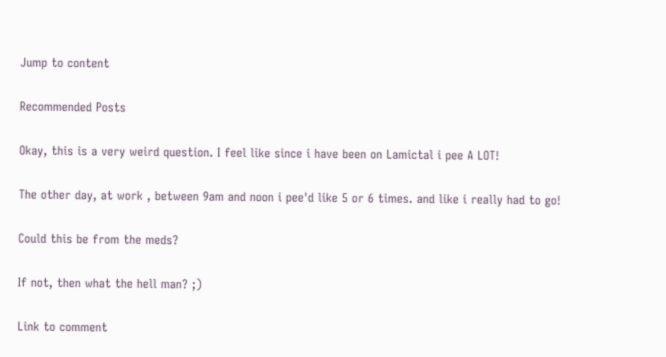Jump to content

Recommended Posts

Okay, this is a very weird question. I feel like since i have been on Lamictal i pee A LOT!

The other day, at work , between 9am and noon i pee'd like 5 or 6 times. and like i really had to go!

Could this be from the meds?

If not, then what the hell man? ;)

Link to comment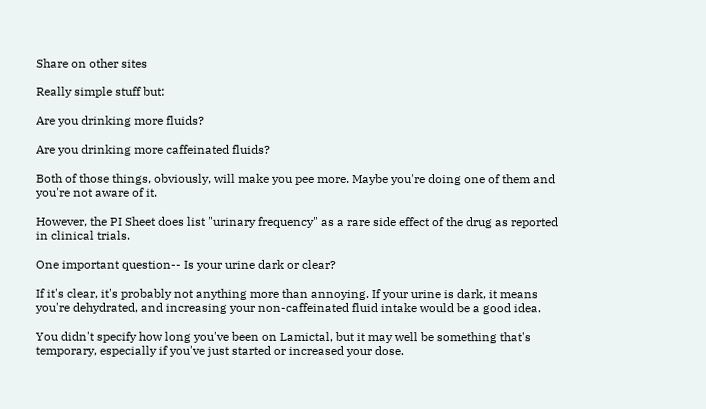Share on other sites

Really simple stuff but:

Are you drinking more fluids?

Are you drinking more caffeinated fluids?

Both of those things, obviously, will make you pee more. Maybe you're doing one of them and you're not aware of it.

However, the PI Sheet does list "urinary frequency" as a rare side effect of the drug as reported in clinical trials.

One important question-- Is your urine dark or clear?

If it's clear, it's probably not anything more than annoying. If your urine is dark, it means you're dehydrated, and increasing your non-caffeinated fluid intake would be a good idea.

You didn't specify how long you've been on Lamictal, but it may well be something that's temporary, especially if you've just started or increased your dose.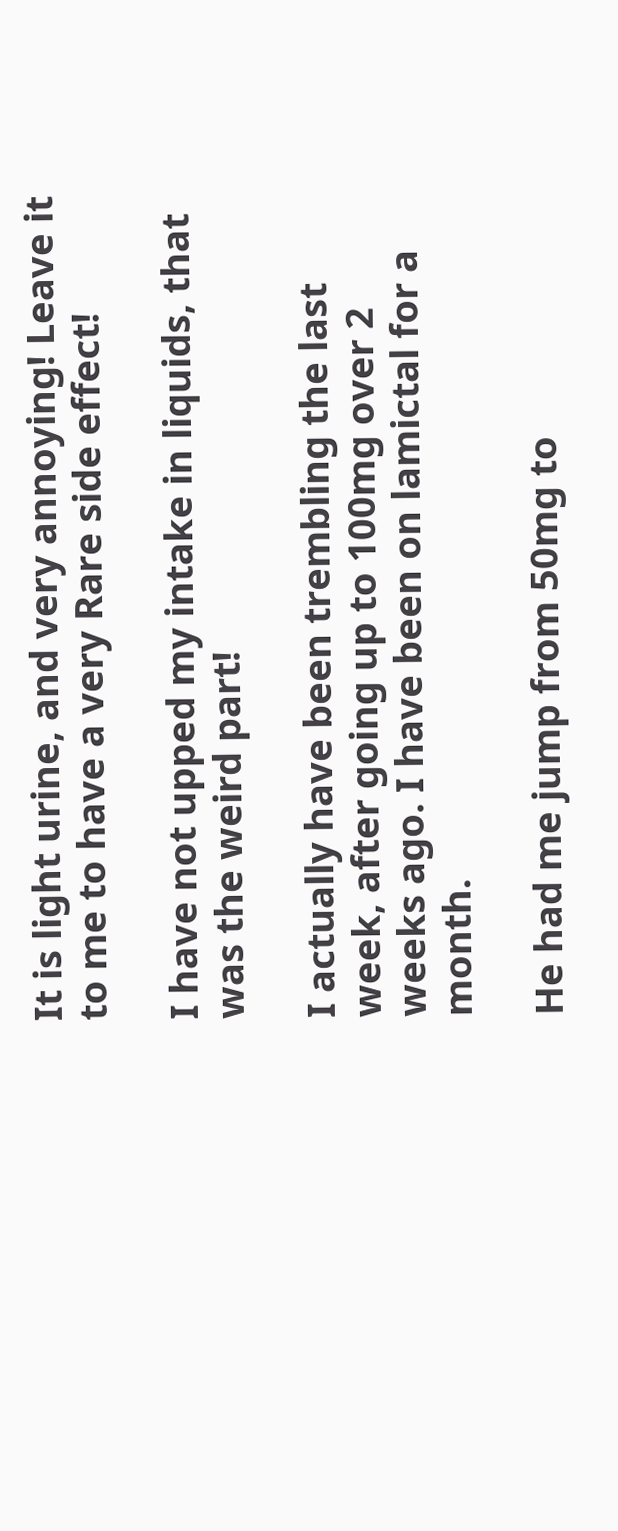It is light urine, and very annoying! Leave it to me to have a very Rare side effect!

I have not upped my intake in liquids, that was the weird part!

I actually have been trembling the last week, after going up to 100mg over 2 weeks ago. I have been on lamictal for a month.

He had me jump from 50mg to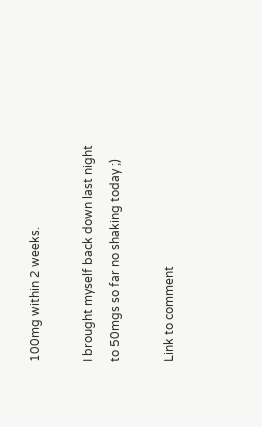100mg within 2 weeks.

I brought myself back down last night to 50mgs so far no shaking today ;)

Link to comment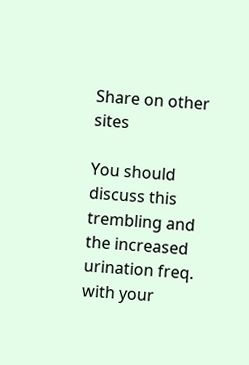Share on other sites

You should discuss this trembling and the increased urination freq. with your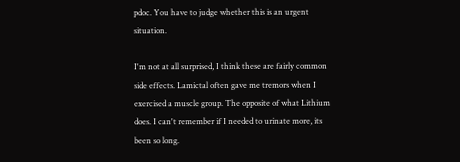pdoc. You have to judge whether this is an urgent situation.

I'm not at all surprised, I think these are fairly common side effects. Lamictal often gave me tremors when I exercised a muscle group. The opposite of what Lithium does. I can't remember if I needed to urinate more, its been so long.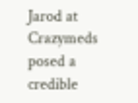Jarod at Crazymeds posed a credible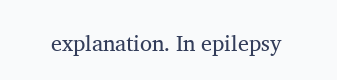explanation. In epilepsy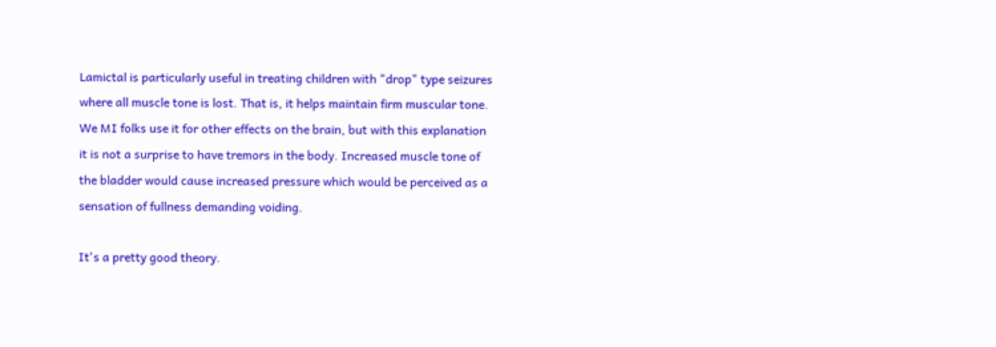Lamictal is particularly useful in treating children with "drop" type seizures where all muscle tone is lost. That is, it helps maintain firm muscular tone. We MI folks use it for other effects on the brain, but with this explanation it is not a surprise to have tremors in the body. Increased muscle tone of the bladder would cause increased pressure which would be perceived as a sensation of fullness demanding voiding.

It's a pretty good theory.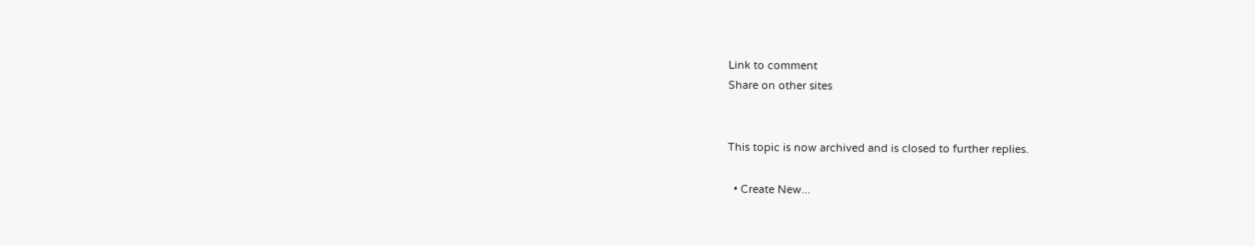Link to comment
Share on other sites


This topic is now archived and is closed to further replies.

  • Create New...